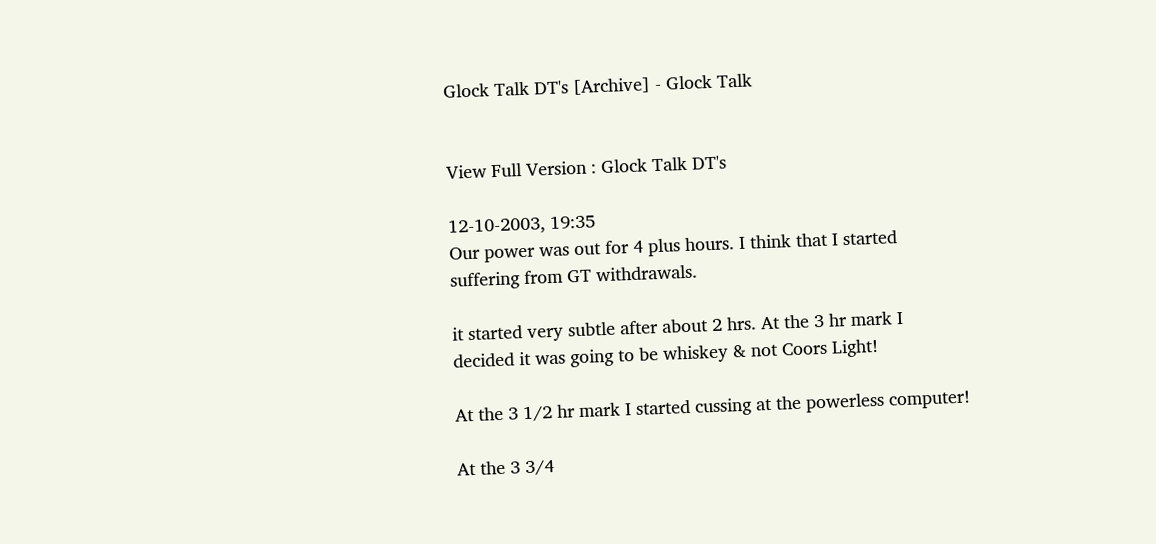Glock Talk DT's [Archive] - Glock Talk


View Full Version : Glock Talk DT's

12-10-2003, 19:35
Our power was out for 4 plus hours. I think that I started
suffering from GT withdrawals.

it started very subtle after about 2 hrs. At the 3 hr mark I
decided it was going to be whiskey & not Coors Light!

At the 3 1/2 hr mark I started cussing at the powerless computer!

At the 3 3/4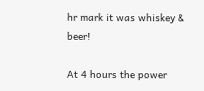hr mark it was whiskey & beer!

At 4 hours the power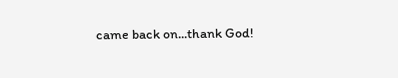came back on...thank God!